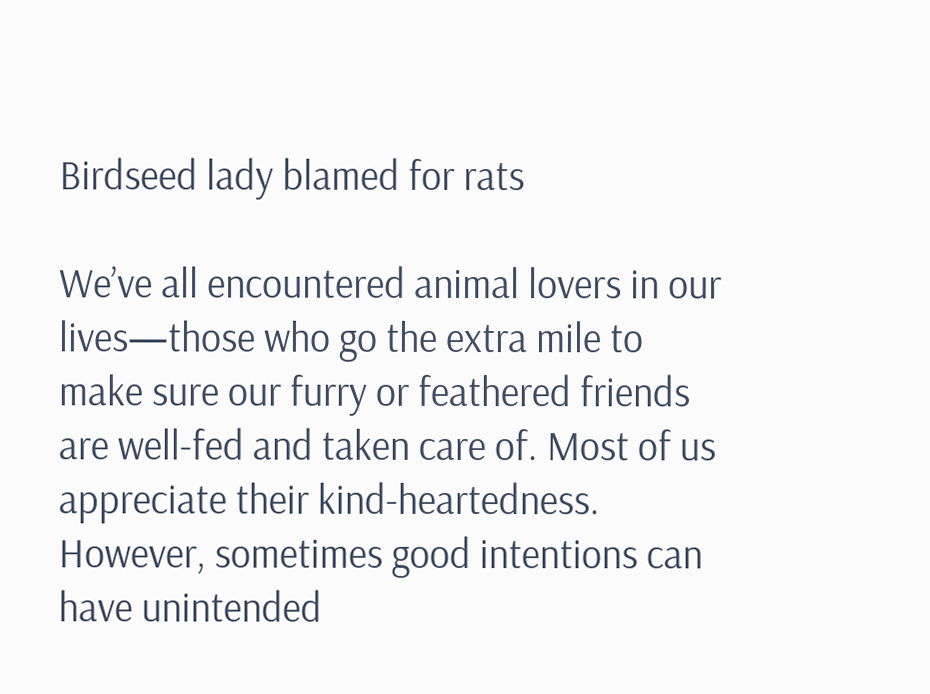Birdseed lady blamed for rats

We’ve all encountered animal lovers in our lives—those who go the extra mile to make sure our furry or feathered friends are well-fed and taken care of. Most of us appreciate their kind-heartedness. However, sometimes good intentions can have unintended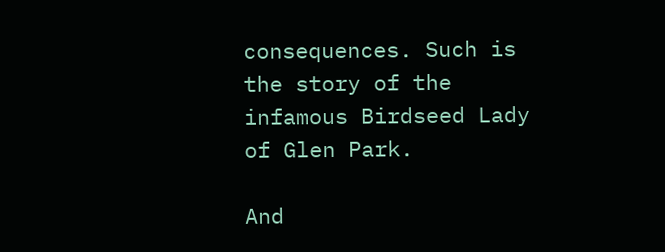consequences. Such is the story of the infamous Birdseed Lady of Glen Park.

And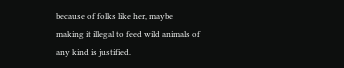because of folks like her, maybe making it illegal to feed wild animals of any kind is justified.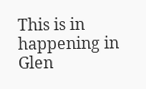This is in happening in Glen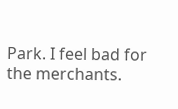Park. I feel bad for the merchants.